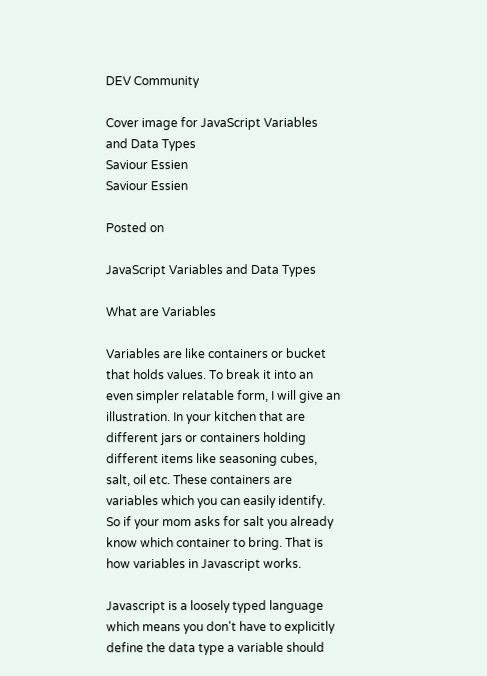DEV Community

Cover image for JavaScript Variables and Data Types
Saviour Essien
Saviour Essien

Posted on

JavaScript Variables and Data Types

What are Variables

Variables are like containers or bucket that holds values. To break it into an even simpler relatable form, I will give an illustration. In your kitchen that are different jars or containers holding different items like seasoning cubes, salt, oil etc. These containers are variables which you can easily identify. So if your mom asks for salt you already know which container to bring. That is how variables in Javascript works.

Javascript is a loosely typed language which means you don't have to explicitly define the data type a variable should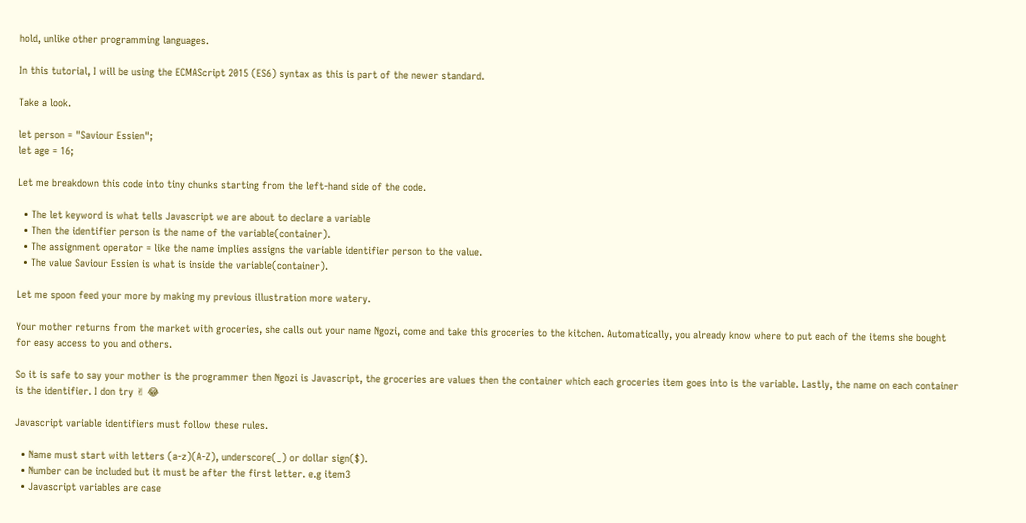hold, unlike other programming languages.

In this tutorial, I will be using the ECMAScript 2015 (ES6) syntax as this is part of the newer standard.

Take a look.

let person = "Saviour Essien";
let age = 16;

Let me breakdown this code into tiny chunks starting from the left-hand side of the code.

  • The let keyword is what tells Javascript we are about to declare a variable
  • Then the identifier person is the name of the variable(container).
  • The assignment operator = like the name implies assigns the variable identifier person to the value.
  • The value Saviour Essien is what is inside the variable(container).

Let me spoon feed your more by making my previous illustration more watery.

Your mother returns from the market with groceries, she calls out your name Ngozi, come and take this groceries to the kitchen. Automatically, you already know where to put each of the items she bought for easy access to you and others.

So it is safe to say your mother is the programmer then Ngozi is Javascript, the groceries are values then the container which each groceries item goes into is the variable. Lastly, the name on each container is the identifier. I don try ✌ 😂

Javascript variable identifiers must follow these rules.

  • Name must start with letters (a-z)(A-Z), underscore(_) or dollar sign($).
  • Number can be included but it must be after the first letter. e.g item3
  • Javascript variables are case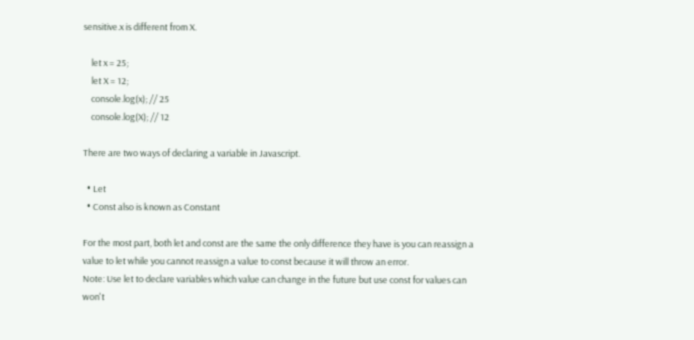sensitive.x is different from X.

    let x = 25;
    let X = 12;
    console.log(x); // 25
    console.log(X); // 12

There are two ways of declaring a variable in Javascript.

  • Let
  • Const also is known as Constant

For the most part, both let and const are the same the only difference they have is you can reassign a value to let while you cannot reassign a value to const because it will throw an error.
Note: Use let to declare variables which value can change in the future but use const for values can won't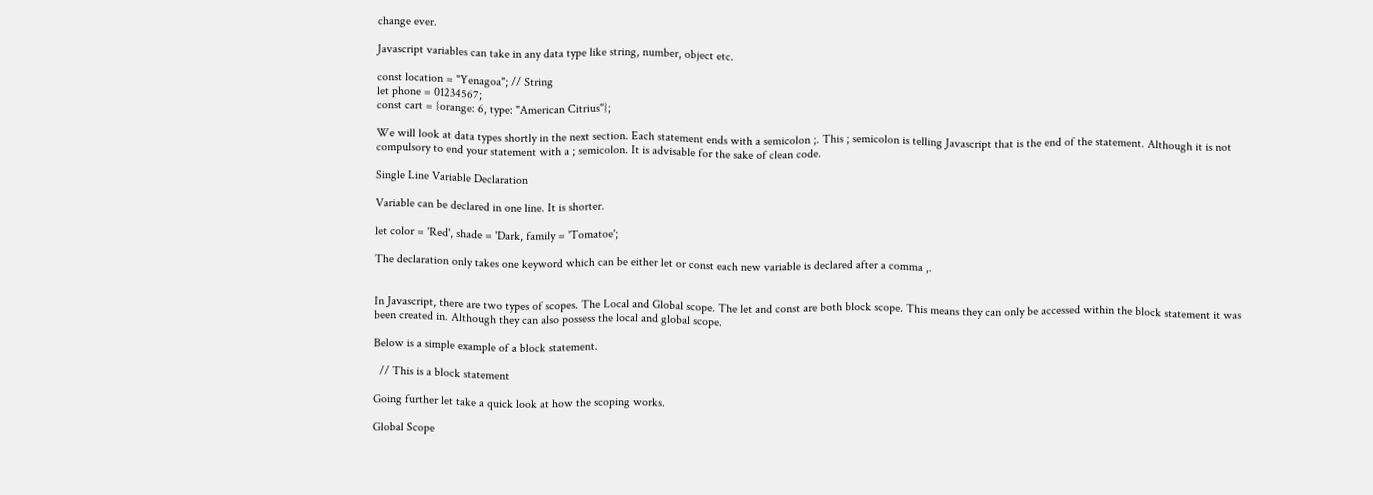change ever.

Javascript variables can take in any data type like string, number, object etc.

const location = "Yenagoa"; // String
let phone = 01234567;
const cart = {orange: 6, type: "American Citrius"};

We will look at data types shortly in the next section. Each statement ends with a semicolon ;. This ; semicolon is telling Javascript that is the end of the statement. Although it is not compulsory to end your statement with a ; semicolon. It is advisable for the sake of clean code.

Single Line Variable Declaration

Variable can be declared in one line. It is shorter.

let color = 'Red', shade = 'Dark, family = 'Tomatoe';

The declaration only takes one keyword which can be either let or const each new variable is declared after a comma ,.


In Javascript, there are two types of scopes. The Local and Global scope. The let and const are both block scope. This means they can only be accessed within the block statement it was been created in. Although they can also possess the local and global scope.

Below is a simple example of a block statement.

  // This is a block statement

Going further let take a quick look at how the scoping works.

Global Scope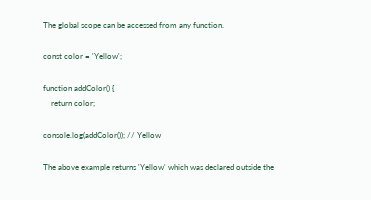The global scope can be accessed from any function.

const color = 'Yellow';

function addColor() {
    return color;

console.log(addColor()); // Yellow

The above example returns 'Yellow' which was declared outside the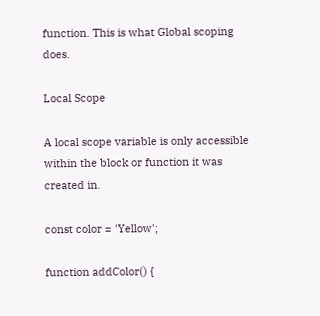function. This is what Global scoping does.

Local Scope

A local scope variable is only accessible within the block or function it was created in.

const color = 'Yellow';

function addColor() {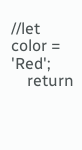//let color = 'Red';
    return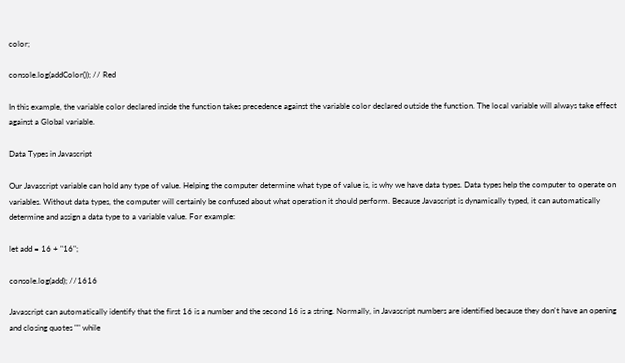color;

console.log(addColor()); // Red

In this example, the variable color declared inside the function takes precedence against the variable color declared outside the function. The local variable will always take effect against a Global variable.

Data Types in Javascript

Our Javascript variable can hold any type of value. Helping the computer determine what type of value is, is why we have data types. Data types help the computer to operate on variables. Without data types, the computer will certainly be confused about what operation it should perform. Because Javascript is dynamically typed, it can automatically determine and assign a data type to a variable value. For example:

let add = 16 + "16";

console.log(add); //1616

Javascript can automatically identify that the first 16 is a number and the second 16 is a string. Normally, in Javascript numbers are identified because they don't have an opening and closing quotes "" while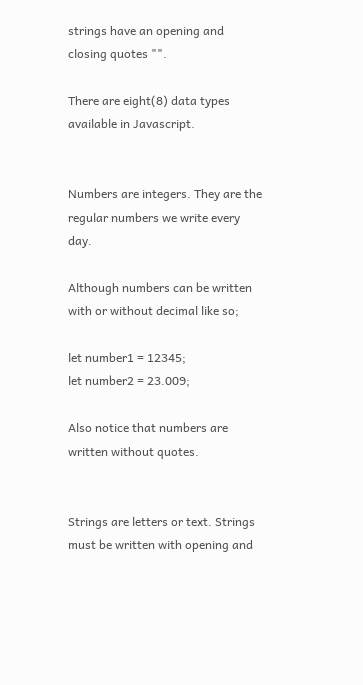strings have an opening and closing quotes "".

There are eight(8) data types available in Javascript.


Numbers are integers. They are the regular numbers we write every day.

Although numbers can be written with or without decimal like so;

let number1 = 12345;
let number2 = 23.009;

Also notice that numbers are written without quotes.


Strings are letters or text. Strings must be written with opening and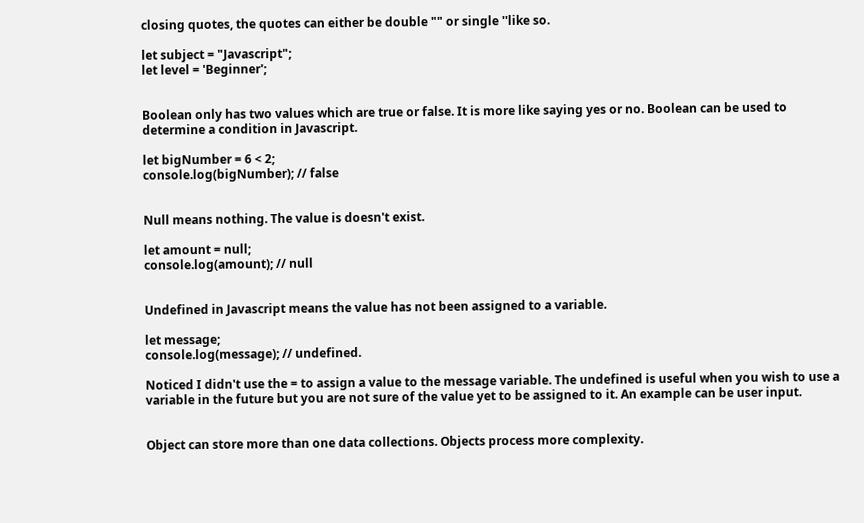closing quotes, the quotes can either be double "" or single ''like so.

let subject = "Javascript";
let level = 'Beginner';


Boolean only has two values which are true or false. It is more like saying yes or no. Boolean can be used to determine a condition in Javascript.

let bigNumber = 6 < 2;
console.log(bigNumber); // false


Null means nothing. The value is doesn't exist.

let amount = null;
console.log(amount); // null


Undefined in Javascript means the value has not been assigned to a variable.

let message;
console.log(message); // undefined.

Noticed I didn't use the = to assign a value to the message variable. The undefined is useful when you wish to use a variable in the future but you are not sure of the value yet to be assigned to it. An example can be user input.


Object can store more than one data collections. Objects process more complexity.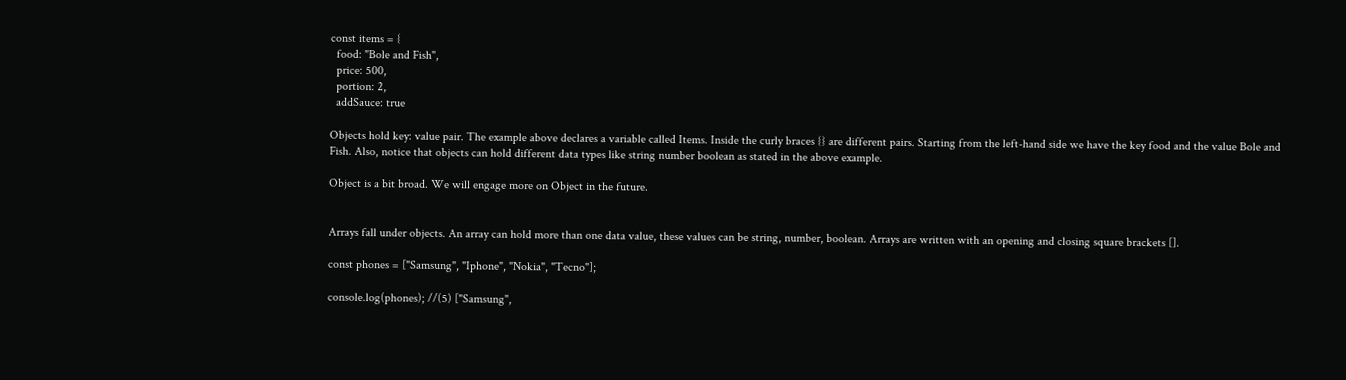const items = {
  food: "Bole and Fish",
  price: 500,
  portion: 2,
  addSauce: true

Objects hold key: value pair. The example above declares a variable called Items. Inside the curly braces {} are different pairs. Starting from the left-hand side we have the key food and the value Bole and Fish. Also, notice that objects can hold different data types like string number boolean as stated in the above example.

Object is a bit broad. We will engage more on Object in the future.


Arrays fall under objects. An array can hold more than one data value, these values can be string, number, boolean. Arrays are written with an opening and closing square brackets [].

const phones = ["Samsung", "Iphone", "Nokia", "Tecno"];

console.log(phones); //(5) ["Samsung",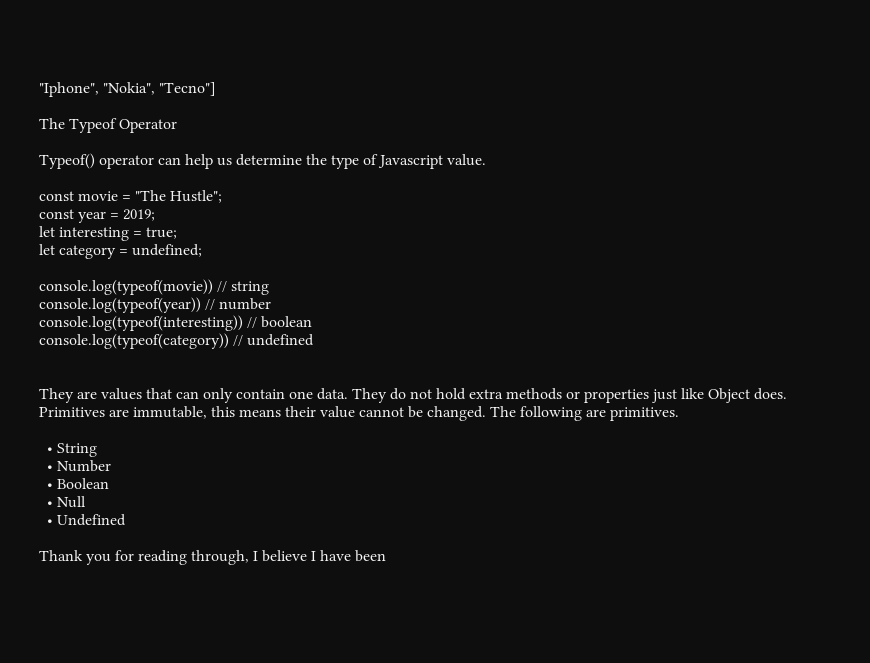"Iphone", "Nokia", "Tecno"]

The Typeof Operator

Typeof() operator can help us determine the type of Javascript value.

const movie = "The Hustle";
const year = 2019;
let interesting = true;
let category = undefined;

console.log(typeof(movie)) // string
console.log(typeof(year)) // number
console.log(typeof(interesting)) // boolean
console.log(typeof(category)) // undefined


They are values that can only contain one data. They do not hold extra methods or properties just like Object does. Primitives are immutable, this means their value cannot be changed. The following are primitives.

  • String
  • Number
  • Boolean
  • Null
  • Undefined

Thank you for reading through, I believe I have been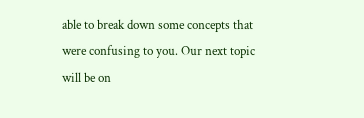able to break down some concepts that were confusing to you. Our next topic will be on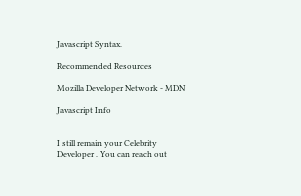Javascript Syntax.

Recommended Resources

Mozilla Developer Network - MDN

Javascript Info


I still remain your Celebrity Developer . You can reach out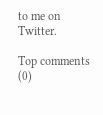to me on Twitter.

Top comments (0)